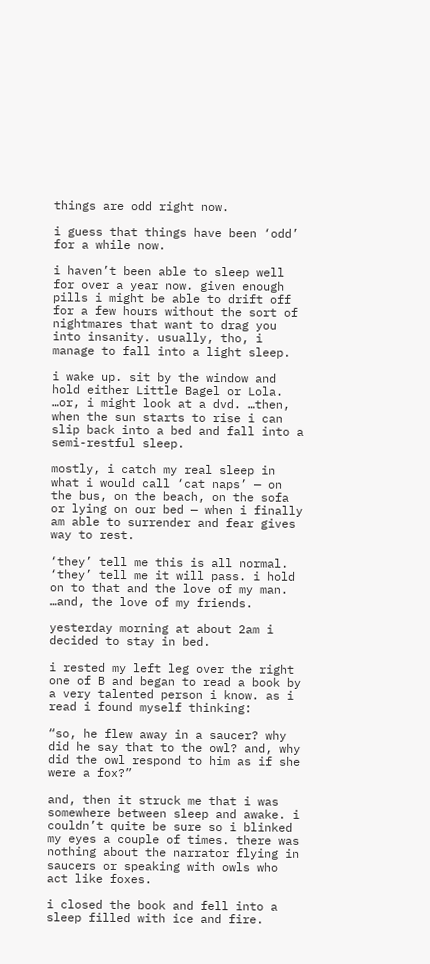things are odd right now.

i guess that things have been ‘odd’ for a while now.

i haven’t been able to sleep well for over a year now. given enough pills i might be able to drift off for a few hours without the sort of nightmares that want to drag you into insanity. usually, tho, i manage to fall into a light sleep.

i wake up. sit by the window and hold either Little Bagel or Lola. …or, i might look at a dvd. …then, when the sun starts to rise i can slip back into a bed and fall into a semi-restful sleep.

mostly, i catch my real sleep in what i would call ‘cat naps’ — on the bus, on the beach, on the sofa or lying on our bed — when i finally am able to surrender and fear gives way to rest.

‘they’ tell me this is all normal. ‘they’ tell me it will pass. i hold on to that and the love of my man. …and, the love of my friends.

yesterday morning at about 2am i decided to stay in bed.

i rested my left leg over the right one of B and began to read a book by a very talented person i know. as i read i found myself thinking:

“so, he flew away in a saucer? why did he say that to the owl? and, why did the owl respond to him as if she were a fox?”

and, then it struck me that i was somewhere between sleep and awake. i couldn’t quite be sure so i blinked my eyes a couple of times. there was nothing about the narrator flying in saucers or speaking with owls who act like foxes.

i closed the book and fell into a sleep filled with ice and fire.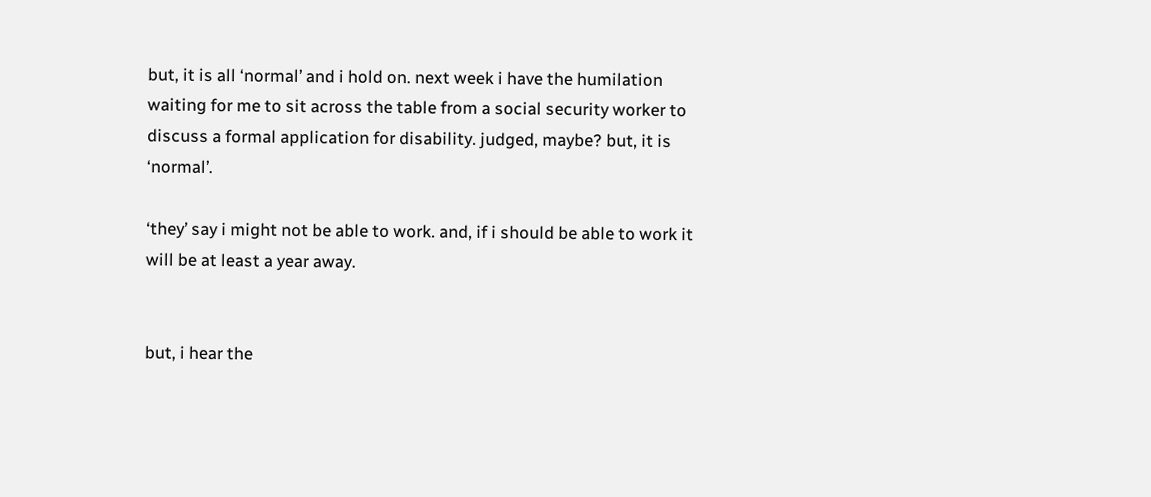but, it is all ‘normal’ and i hold on. next week i have the humilation waiting for me to sit across the table from a social security worker to discuss a formal application for disability. judged, maybe? but, it is ‘normal’.

‘they’ say i might not be able to work. and, if i should be able to work it will be at least a year away.


but, i hear the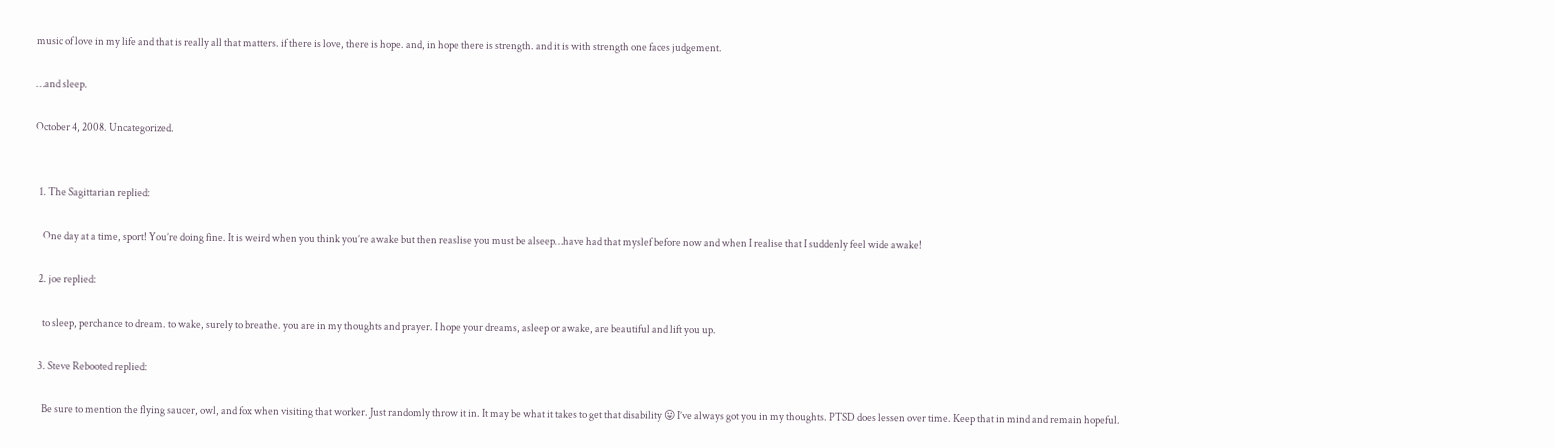music of love in my life and that is really all that matters. if there is love, there is hope. and, in hope there is strength. and it is with strength one faces judgement.

…and sleep.

October 4, 2008. Uncategorized.


  1. The Sagittarian replied:

    One day at a time, sport! You’re doing fine. It is weird when you think you’re awake but then reaslise you must be alseep…have had that myslef before now and when I realise that I suddenly feel wide awake!

  2. joe replied:

    to sleep, perchance to dream. to wake, surely to breathe. you are in my thoughts and prayer. I hope your dreams, asleep or awake, are beautiful and lift you up.

  3. Steve Rebooted replied:

    Be sure to mention the flying saucer, owl, and fox when visiting that worker. Just randomly throw it in. It may be what it takes to get that disability 😛 I’ve always got you in my thoughts. PTSD does lessen over time. Keep that in mind and remain hopeful.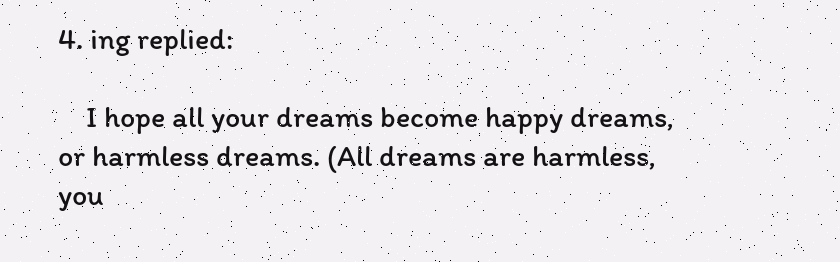4. ing replied:

    I hope all your dreams become happy dreams, or harmless dreams. (All dreams are harmless, you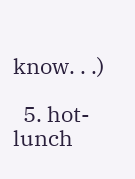know. . .)

  5. hot-lunch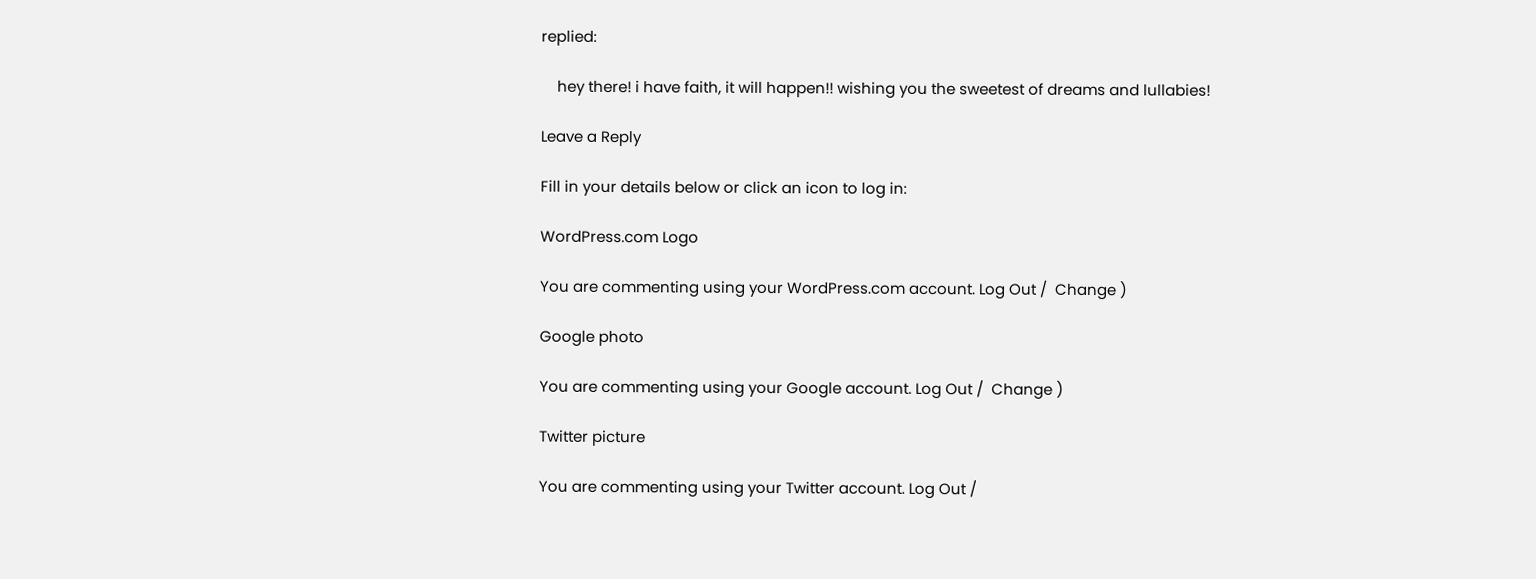replied:

    hey there! i have faith, it will happen!! wishing you the sweetest of dreams and lullabies!

Leave a Reply

Fill in your details below or click an icon to log in:

WordPress.com Logo

You are commenting using your WordPress.com account. Log Out /  Change )

Google photo

You are commenting using your Google account. Log Out /  Change )

Twitter picture

You are commenting using your Twitter account. Log Out /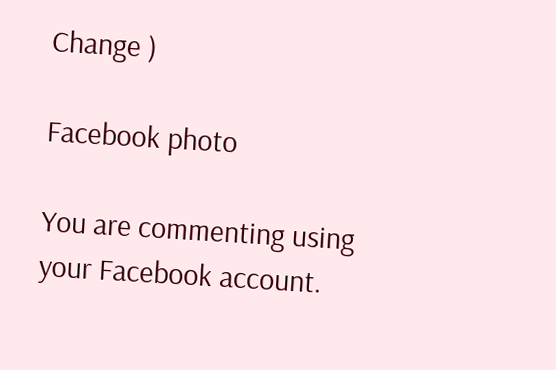Change )

Facebook photo

You are commenting using your Facebook account.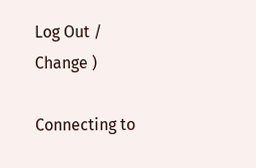Log Out /  Change )

Connecting to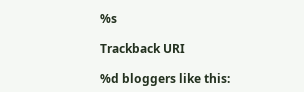%s

Trackback URI

%d bloggers like this: